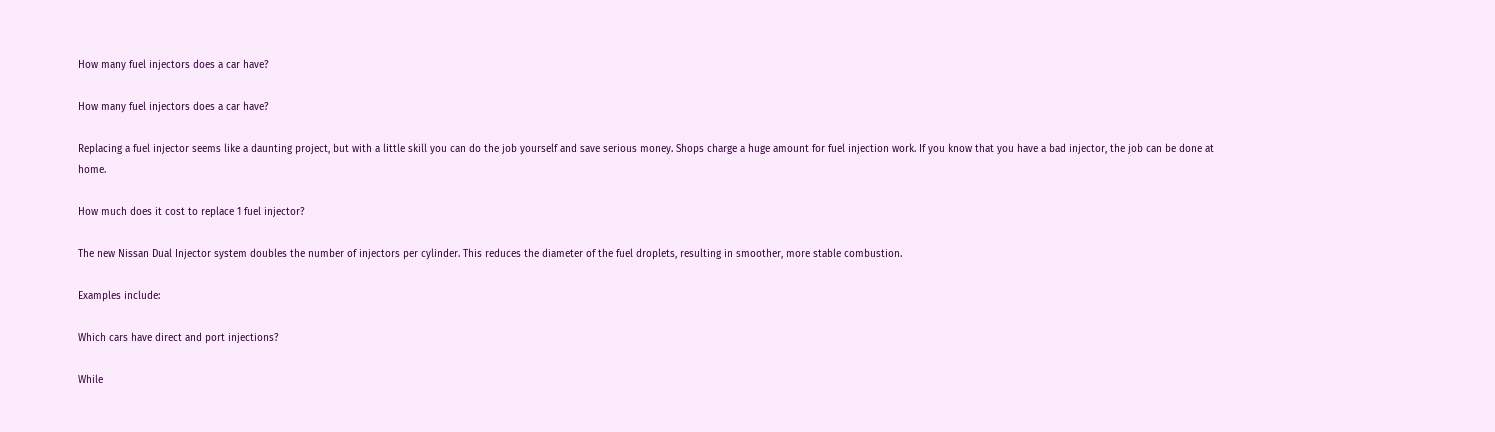How many fuel injectors does a car have?

How many fuel injectors does a car have?

Replacing a fuel injector seems like a daunting project, but with a little skill you can do the job yourself and save serious money. Shops charge a huge amount for fuel injection work. If you know that you have a bad injector, the job can be done at home.

How much does it cost to replace 1 fuel injector?

The new Nissan Dual Injector system doubles the number of injectors per cylinder. This reduces the diameter of the fuel droplets, resulting in smoother, more stable combustion.

Examples include:

Which cars have direct and port injections?

While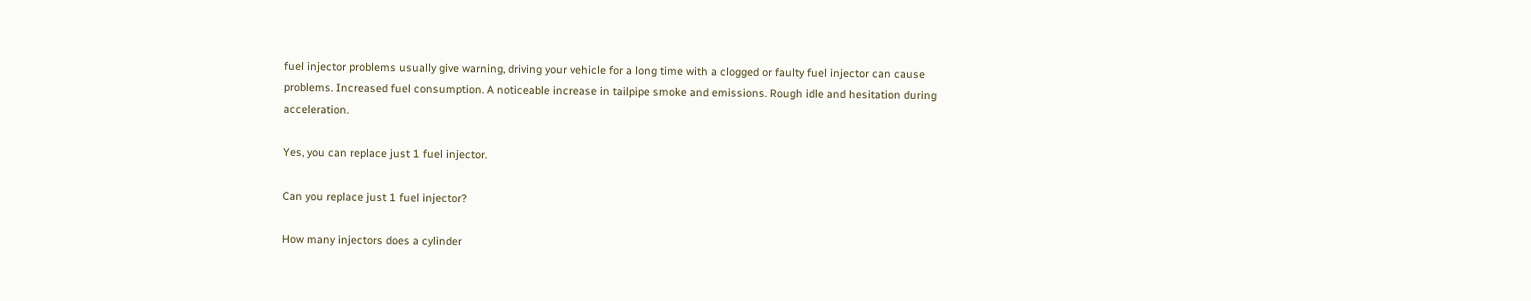fuel injector problems usually give warning, driving your vehicle for a long time with a clogged or faulty fuel injector can cause problems. Increased fuel consumption. A noticeable increase in tailpipe smoke and emissions. Rough idle and hesitation during acceleration.

Yes, you can replace just 1 fuel injector.

Can you replace just 1 fuel injector?

How many injectors does a cylinder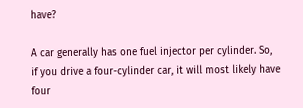have?

A car generally has one fuel injector per cylinder. So, if you drive a four-cylinder car, it will most likely have four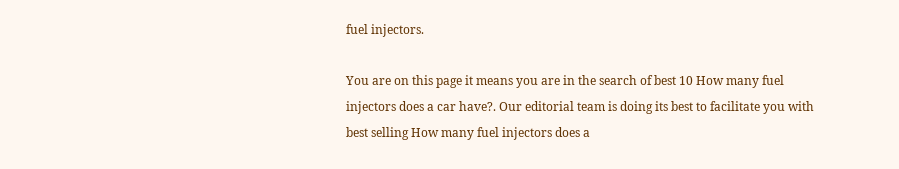fuel injectors.

You are on this page it means you are in the search of best 10 How many fuel injectors does a car have?. Our editorial team is doing its best to facilitate you with best selling How many fuel injectors does a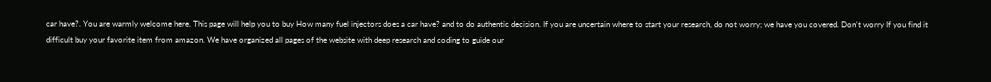car have?. You are warmly welcome here. This page will help you to buy How many fuel injectors does a car have? and to do authentic decision. If you are uncertain where to start your research, do not worry; we have you covered. Don't worry If you find it difficult buy your favorite item from amazon. We have organized all pages of the website with deep research and coding to guide our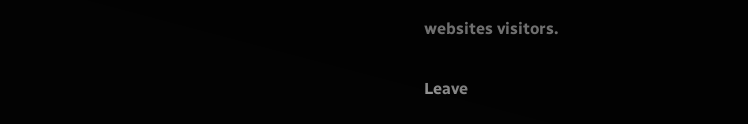websites visitors.

Leave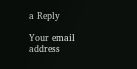a Reply

Your email address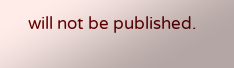will not be published.